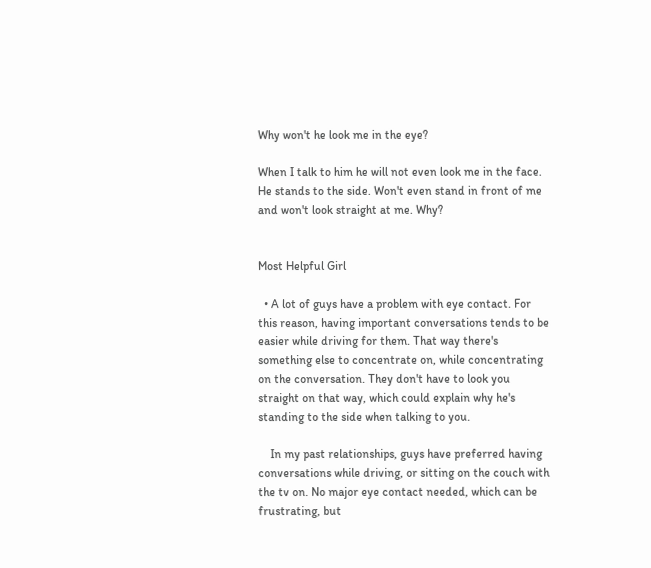Why won't he look me in the eye?

When I talk to him he will not even look me in the face. He stands to the side. Won't even stand in front of me and won't look straight at me. Why?


Most Helpful Girl

  • A lot of guys have a problem with eye contact. For this reason, having important conversations tends to be easier while driving for them. That way there's something else to concentrate on, while concentrating on the conversation. They don't have to look you straight on that way, which could explain why he's standing to the side when talking to you.

    In my past relationships, guys have preferred having conversations while driving, or sitting on the couch with the tv on. No major eye contact needed, which can be frustrating, but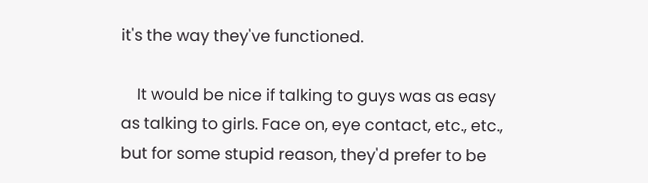it's the way they've functioned.

    It would be nice if talking to guys was as easy as talking to girls. Face on, eye contact, etc., etc., but for some stupid reason, they'd prefer to be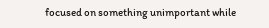focused on something unimportant while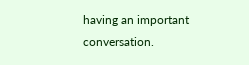having an important conversation.